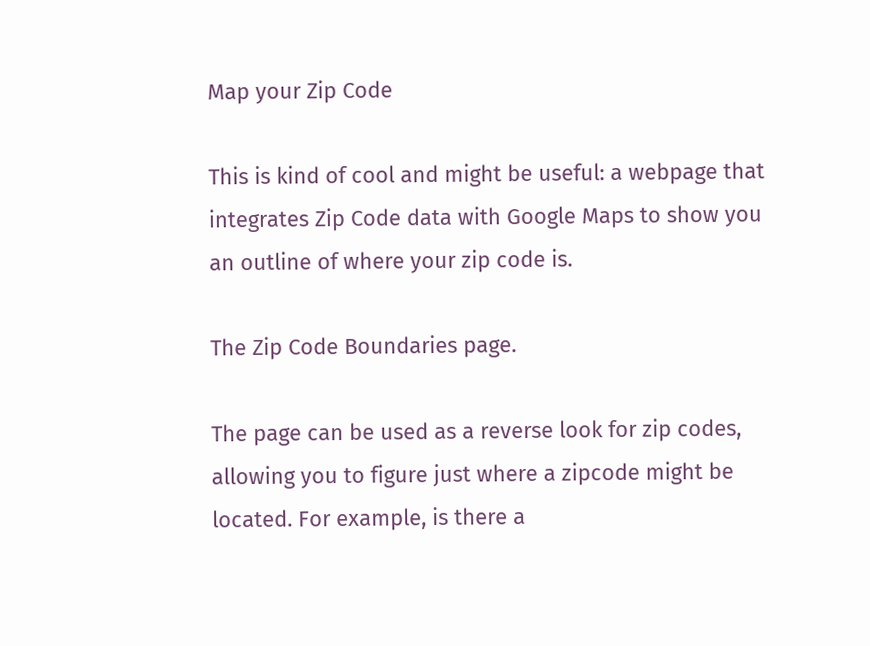Map your Zip Code

This is kind of cool and might be useful: a webpage that integrates Zip Code data with Google Maps to show you an outline of where your zip code is.

The Zip Code Boundaries page.

The page can be used as a reverse look for zip codes, allowing you to figure just where a zipcode might be located. For example, is there a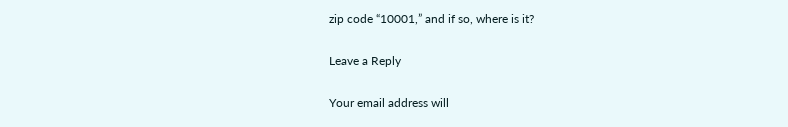zip code “10001,” and if so, where is it?

Leave a Reply

Your email address will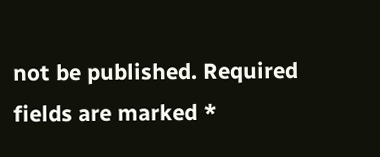not be published. Required fields are marked *